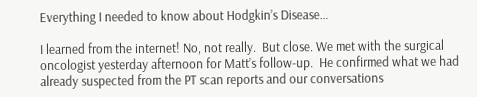Everything I needed to know about Hodgkin’s Disease…

I learned from the internet! No, not really.  But close. We met with the surgical oncologist yesterday afternoon for Matt’s follow-up.  He confirmed what we had already suspected from the PT scan reports and our conversations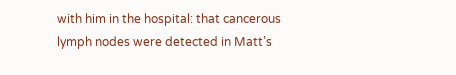with him in the hospital: that cancerous lymph nodes were detected in Matt’s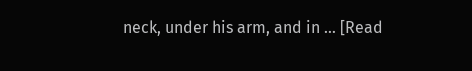neck, under his arm, and in … [Read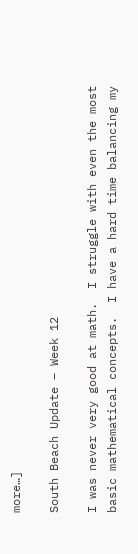more…]

South Beach Update – Week 12

I was never very good at math.  I struggle with even the most basic mathematical concepts.  I have a hard time balancing my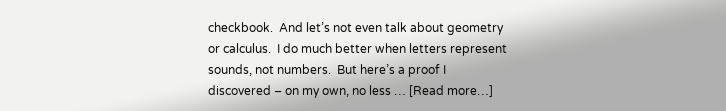checkbook.  And let’s not even talk about geometry or calculus.  I do much better when letters represent sounds, not numbers.  But here’s a proof I discovered – on my own, no less … [Read more…]